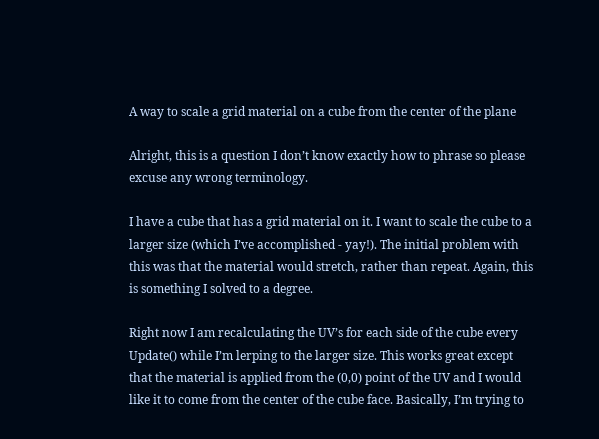A way to scale a grid material on a cube from the center of the plane

Alright, this is a question I don’t know exactly how to phrase so please excuse any wrong terminology.

I have a cube that has a grid material on it. I want to scale the cube to a larger size (which I’ve accomplished - yay!). The initial problem with this was that the material would stretch, rather than repeat. Again, this is something I solved to a degree.

Right now I am recalculating the UV’s for each side of the cube every Update() while I’m lerping to the larger size. This works great except that the material is applied from the (0,0) point of the UV and I would like it to come from the center of the cube face. Basically, I’m trying to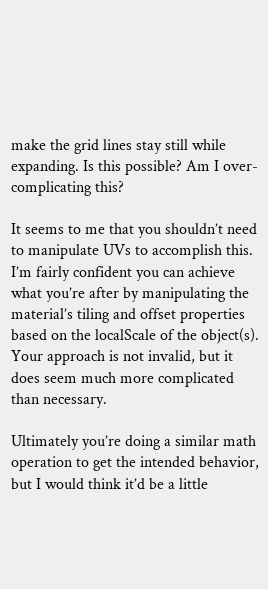make the grid lines stay still while expanding. Is this possible? Am I over-complicating this?

It seems to me that you shouldn’t need to manipulate UVs to accomplish this. I’m fairly confident you can achieve what you’re after by manipulating the material’s tiling and offset properties based on the localScale of the object(s). Your approach is not invalid, but it does seem much more complicated than necessary.

Ultimately you’re doing a similar math operation to get the intended behavior, but I would think it’d be a little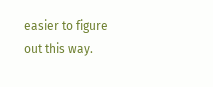easier to figure out this way.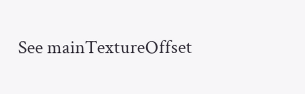See mainTextureOffset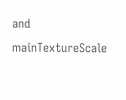and mainTextureScale